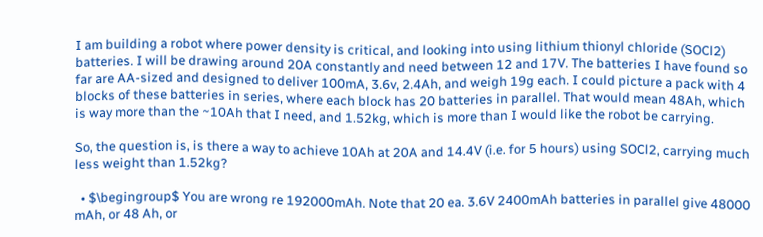I am building a robot where power density is critical, and looking into using lithium thionyl chloride (SOCl2) batteries. I will be drawing around 20A constantly and need between 12 and 17V. The batteries I have found so far are AA-sized and designed to deliver 100mA, 3.6v, 2.4Ah, and weigh 19g each. I could picture a pack with 4 blocks of these batteries in series, where each block has 20 batteries in parallel. That would mean 48Ah, which is way more than the ~10Ah that I need, and 1.52kg, which is more than I would like the robot be carrying.

So, the question is, is there a way to achieve 10Ah at 20A and 14.4V (i.e. for 5 hours) using SOCl2, carrying much less weight than 1.52kg?

  • $\begingroup$ You are wrong re 192000mAh. Note that 20 ea. 3.6V 2400mAh batteries in parallel give 48000 mAh, or 48 Ah, or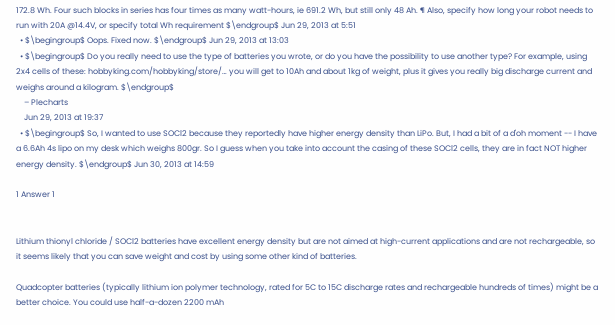172.8 Wh. Four such blocks in series has four times as many watt-hours, ie 691.2 Wh, but still only 48 Ah. ¶ Also, specify how long your robot needs to run with 20A @14.4V, or specify total Wh requirement $\endgroup$ Jun 29, 2013 at 5:51
  • $\begingroup$ Oops. Fixed now. $\endgroup$ Jun 29, 2013 at 13:03
  • $\begingroup$ Do you really need to use the type of batteries you wrote, or do you have the possibility to use another type? For example, using 2x4 cells of these: hobbyking.com/hobbyking/store/… you will get to 10Ah and about 1kg of weight, plus it gives you really big discharge current and weighs around a kilogram. $\endgroup$
    – Plecharts
    Jun 29, 2013 at 19:37
  • $\begingroup$ So, I wanted to use SOCl2 because they reportedly have higher energy density than LiPo. But, I had a bit of a d'oh moment -- I have a 6.6Ah 4s lipo on my desk which weighs 800gr. So I guess when you take into account the casing of these SOCl2 cells, they are in fact NOT higher energy density. $\endgroup$ Jun 30, 2013 at 14:59

1 Answer 1


Lithium thionyl chloride / SOCl2 batteries have excellent energy density but are not aimed at high-current applications and are not rechargeable, so it seems likely that you can save weight and cost by using some other kind of batteries.

Quadcopter batteries (typically lithium ion polymer technology, rated for 5C to 15C discharge rates and rechargeable hundreds of times) might be a better choice. You could use half-a-dozen 2200 mAh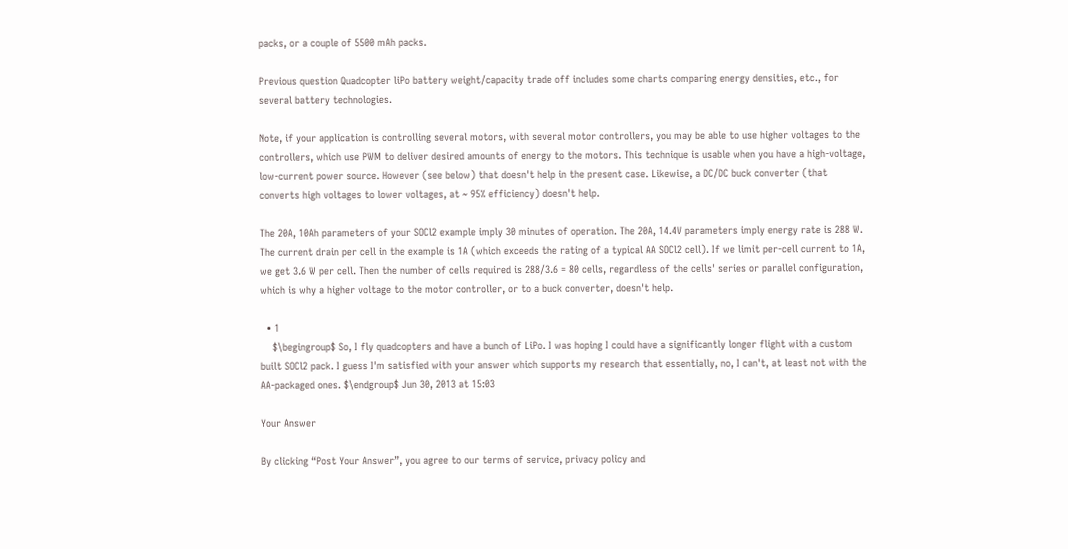packs, or a couple of 5500 mAh packs.

Previous question Quadcopter liPo battery weight/capacity trade off includes some charts comparing energy densities, etc., for several battery technologies.

Note, if your application is controlling several motors, with several motor controllers, you may be able to use higher voltages to the controllers, which use PWM to deliver desired amounts of energy to the motors. This technique is usable when you have a high-voltage, low-current power source. However (see below) that doesn't help in the present case. Likewise, a DC/DC buck converter (that converts high voltages to lower voltages, at ~ 95% efficiency) doesn't help.

The 20A, 10Ah parameters of your SOCl2 example imply 30 minutes of operation. The 20A, 14.4V parameters imply energy rate is 288 W. The current drain per cell in the example is 1A (which exceeds the rating of a typical AA SOCl2 cell). If we limit per-cell current to 1A, we get 3.6 W per cell. Then the number of cells required is 288/3.6 = 80 cells, regardless of the cells' series or parallel configuration, which is why a higher voltage to the motor controller, or to a buck converter, doesn't help.

  • 1
    $\begingroup$ So, I fly quadcopters and have a bunch of LiPo. I was hoping I could have a significantly longer flight with a custom built SOCl2 pack. I guess I'm satisfied with your answer which supports my research that essentially, no, I can't, at least not with the AA-packaged ones. $\endgroup$ Jun 30, 2013 at 15:03

Your Answer

By clicking “Post Your Answer”, you agree to our terms of service, privacy policy and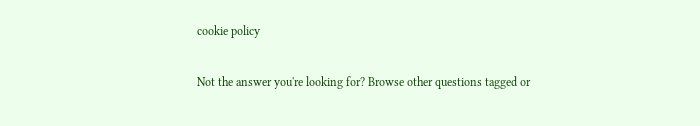cookie policy

Not the answer you're looking for? Browse other questions tagged or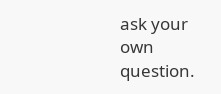ask your own question.